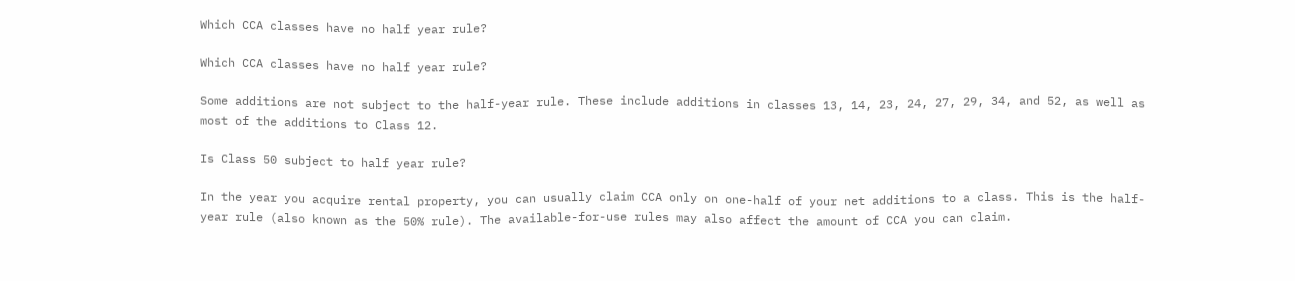Which CCA classes have no half year rule?

Which CCA classes have no half year rule?

Some additions are not subject to the half-year rule. These include additions in classes 13, 14, 23, 24, 27, 29, 34, and 52, as well as most of the additions to Class 12.

Is Class 50 subject to half year rule?

In the year you acquire rental property, you can usually claim CCA only on one-half of your net additions to a class. This is the half-year rule (also known as the 50% rule). The available-for-use rules may also affect the amount of CCA you can claim.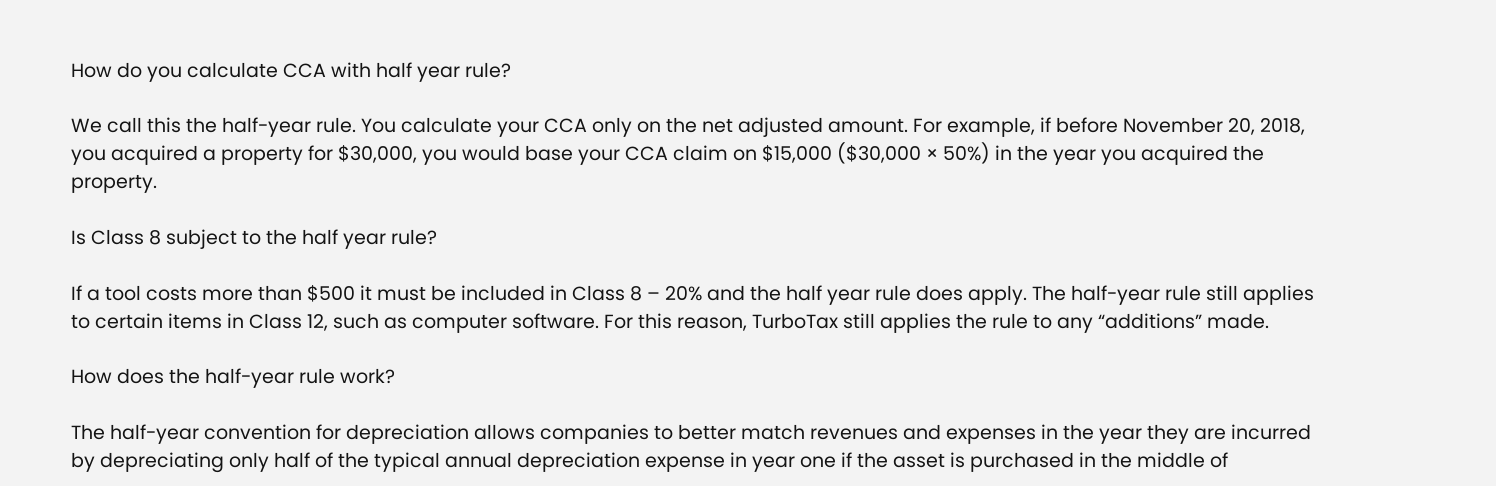How do you calculate CCA with half year rule?

We call this the half-year rule. You calculate your CCA only on the net adjusted amount. For example, if before November 20, 2018, you acquired a property for $30,000, you would base your CCA claim on $15,000 ($30,000 × 50%) in the year you acquired the property.

Is Class 8 subject to the half year rule?

If a tool costs more than $500 it must be included in Class 8 – 20% and the half year rule does apply. The half-year rule still applies to certain items in Class 12, such as computer software. For this reason, TurboTax still applies the rule to any “additions” made.

How does the half-year rule work?

The half-year convention for depreciation allows companies to better match revenues and expenses in the year they are incurred by depreciating only half of the typical annual depreciation expense in year one if the asset is purchased in the middle of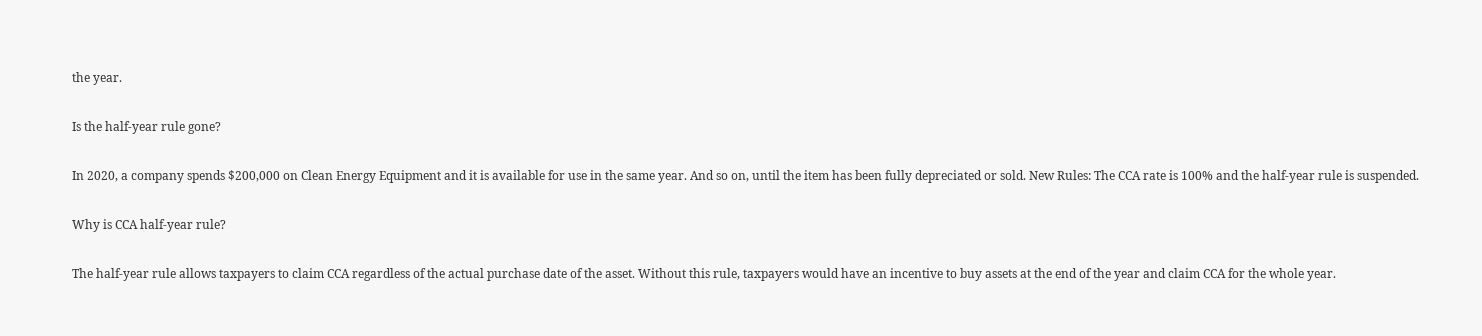the year.

Is the half-year rule gone?

In 2020, a company spends $200,000 on Clean Energy Equipment and it is available for use in the same year. And so on, until the item has been fully depreciated or sold. New Rules: The CCA rate is 100% and the half-year rule is suspended.

Why is CCA half-year rule?

The half-year rule allows taxpayers to claim CCA regardless of the actual purchase date of the asset. Without this rule, taxpayers would have an incentive to buy assets at the end of the year and claim CCA for the whole year.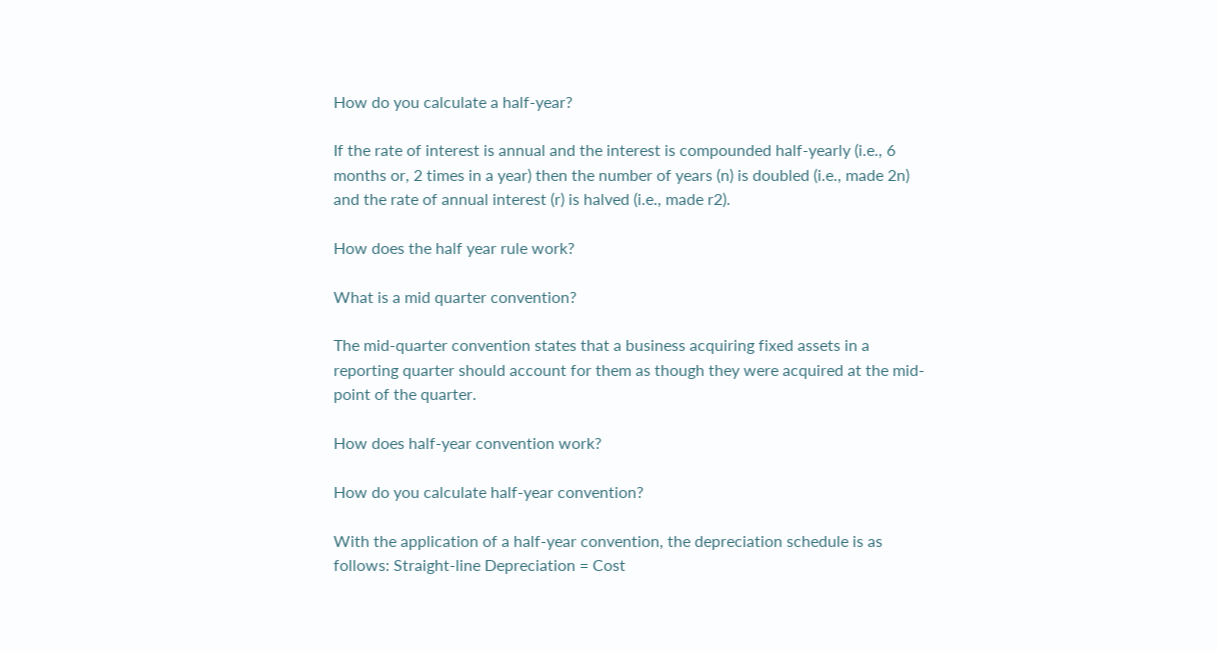How do you calculate a half-year?

If the rate of interest is annual and the interest is compounded half-yearly (i.e., 6 months or, 2 times in a year) then the number of years (n) is doubled (i.e., made 2n) and the rate of annual interest (r) is halved (i.e., made r2).

How does the half year rule work?

What is a mid quarter convention?

The mid-quarter convention states that a business acquiring fixed assets in a reporting quarter should account for them as though they were acquired at the mid-point of the quarter.

How does half-year convention work?

How do you calculate half-year convention?

With the application of a half-year convention, the depreciation schedule is as follows: Straight-line Depreciation = Cost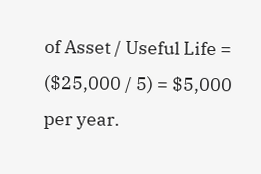of Asset / Useful Life = ($25,000 / 5) = $5,000 per year.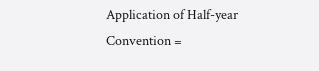Application of Half-year Convention =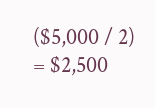($5,000 / 2) = $2,500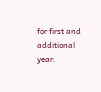for first and additional year.